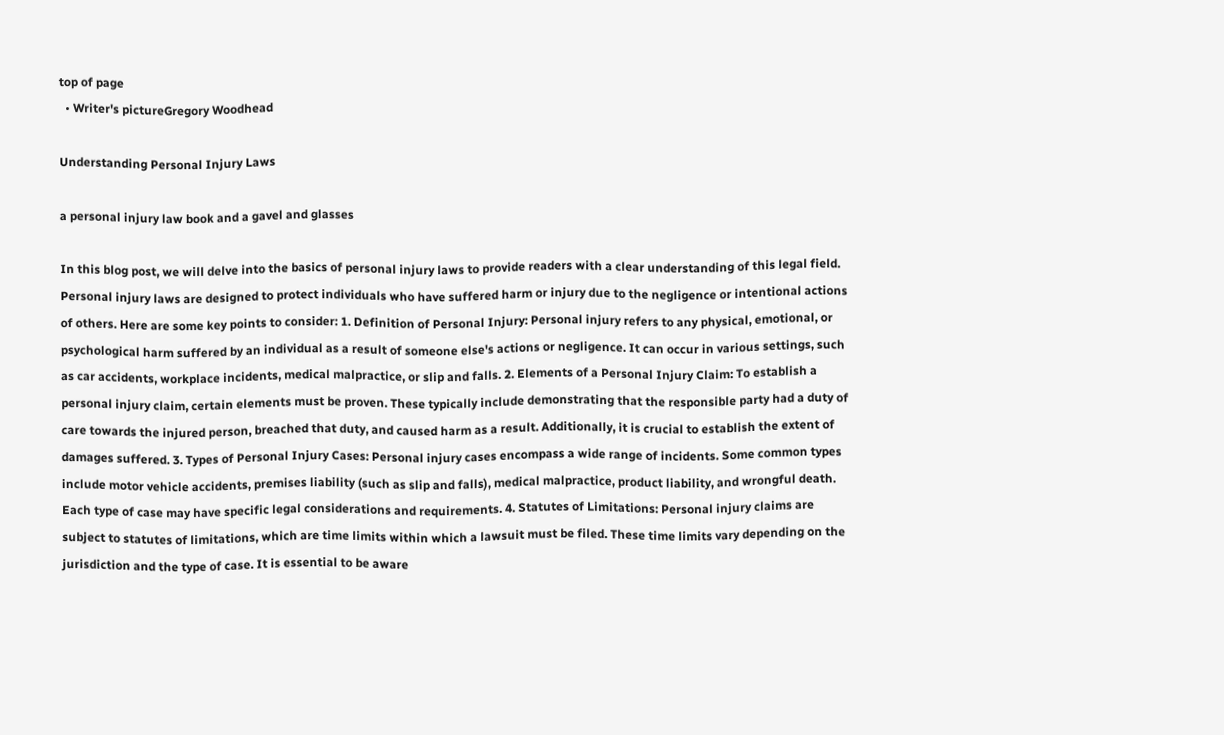top of page
  • Writer's pictureGregory Woodhead

Understanding Personal Injury Laws

a personal injury law book and a gavel and glasses

In this blog post, we will delve into the basics of personal injury laws to provide readers with a clear understanding of this legal field. Personal injury laws are designed to protect individuals who have suffered harm or injury due to the negligence or intentional actions of others. Here are some key points to consider: 1. Definition of Personal Injury: Personal injury refers to any physical, emotional, or psychological harm suffered by an individual as a result of someone else's actions or negligence. It can occur in various settings, such as car accidents, workplace incidents, medical malpractice, or slip and falls. 2. Elements of a Personal Injury Claim: To establish a personal injury claim, certain elements must be proven. These typically include demonstrating that the responsible party had a duty of care towards the injured person, breached that duty, and caused harm as a result. Additionally, it is crucial to establish the extent of damages suffered. 3. Types of Personal Injury Cases: Personal injury cases encompass a wide range of incidents. Some common types include motor vehicle accidents, premises liability (such as slip and falls), medical malpractice, product liability, and wrongful death. Each type of case may have specific legal considerations and requirements. 4. Statutes of Limitations: Personal injury claims are subject to statutes of limitations, which are time limits within which a lawsuit must be filed. These time limits vary depending on the jurisdiction and the type of case. It is essential to be aware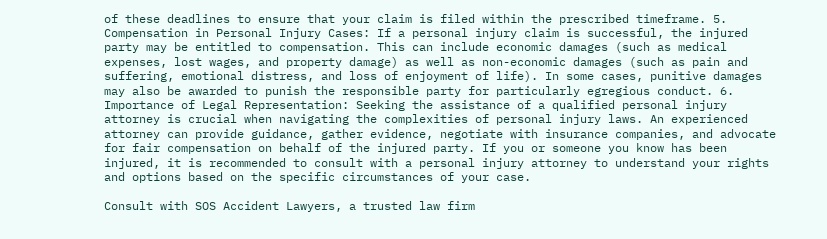of these deadlines to ensure that your claim is filed within the prescribed timeframe. 5. Compensation in Personal Injury Cases: If a personal injury claim is successful, the injured party may be entitled to compensation. This can include economic damages (such as medical expenses, lost wages, and property damage) as well as non-economic damages (such as pain and suffering, emotional distress, and loss of enjoyment of life). In some cases, punitive damages may also be awarded to punish the responsible party for particularly egregious conduct. 6. Importance of Legal Representation: Seeking the assistance of a qualified personal injury attorney is crucial when navigating the complexities of personal injury laws. An experienced attorney can provide guidance, gather evidence, negotiate with insurance companies, and advocate for fair compensation on behalf of the injured party. If you or someone you know has been injured, it is recommended to consult with a personal injury attorney to understand your rights and options based on the specific circumstances of your case.

Consult with SOS Accident Lawyers, a trusted law firm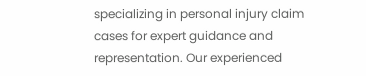specializing in personal injury claim cases for expert guidance and representation. Our experienced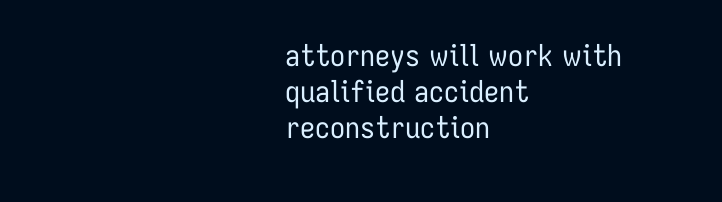attorneys will work with qualified accident reconstruction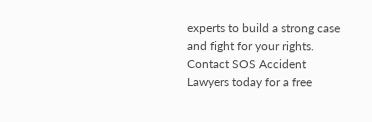experts to build a strong case and fight for your rights. Contact SOS Accident Lawyers today for a free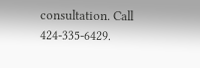consultation. Call 424-335-6429.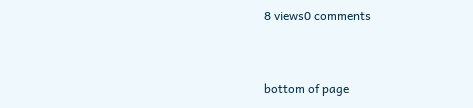8 views0 comments


bottom of page